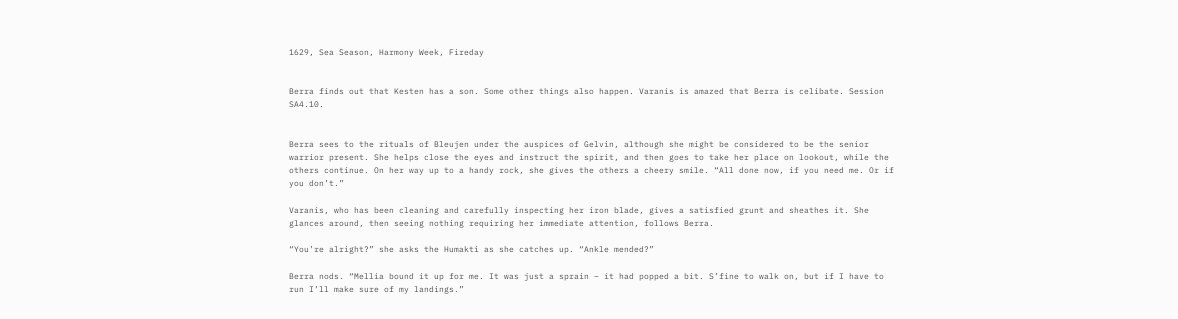1629, Sea Season, Harmony Week, Fireday


Berra finds out that Kesten has a son. Some other things also happen. Varanis is amazed that Berra is celibate. Session SA4.10.


Berra sees to the rituals of Bleujen under the auspices of Gelvin, although she might be considered to be the senior warrior present. She helps close the eyes and instruct the spirit, and then goes to take her place on lookout, while the others continue. On her way up to a handy rock, she gives the others a cheery smile. “All done now, if you need me. Or if you don’t.”

Varanis, who has been cleaning and carefully inspecting her iron blade, gives a satisfied grunt and sheathes it. She glances around, then seeing nothing requiring her immediate attention, follows Berra.

“You’re alright?” she asks the Humakti as she catches up. “Ankle mended?”

Berra nods. “Mellia bound it up for me. It was just a sprain – it had popped a bit. S’fine to walk on, but if I have to run I’ll make sure of my landings.”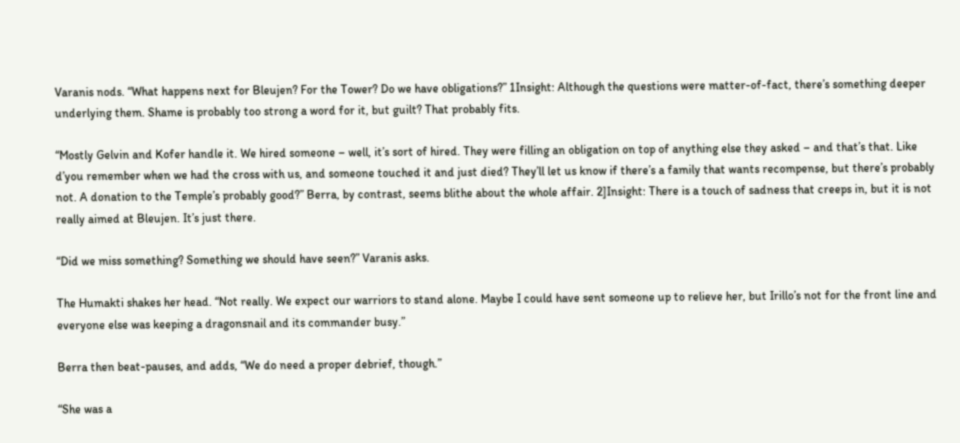Varanis nods. “What happens next for Bleujen? For the Tower? Do we have obligations?” 1Insight: Although the questions were matter-of-fact, there’s something deeper underlying them. Shame is probably too strong a word for it, but guilt? That probably fits.

“Mostly Gelvin and Kofer handle it. We hired someone – well, it’s sort of hired. They were filling an obligation on top of anything else they asked – and that’s that. Like d’you remember when we had the cross with us, and someone touched it and just died? They’ll let us know if there’s a family that wants recompense, but there’s probably not. A donation to the Temple’s probably good?” Berra, by contrast, seems blithe about the whole affair. 2]Insight: There is a touch of sadness that creeps in, but it is not really aimed at Bleujen. It’s just there.

“Did we miss something? Something we should have seen?” Varanis asks.

The Humakti shakes her head. “Not really. We expect our warriors to stand alone. Maybe I could have sent someone up to relieve her, but Irillo’s not for the front line and everyone else was keeping a dragonsnail and its commander busy.”

Berra then beat-pauses, and adds, “We do need a proper debrief, though.”

“She was a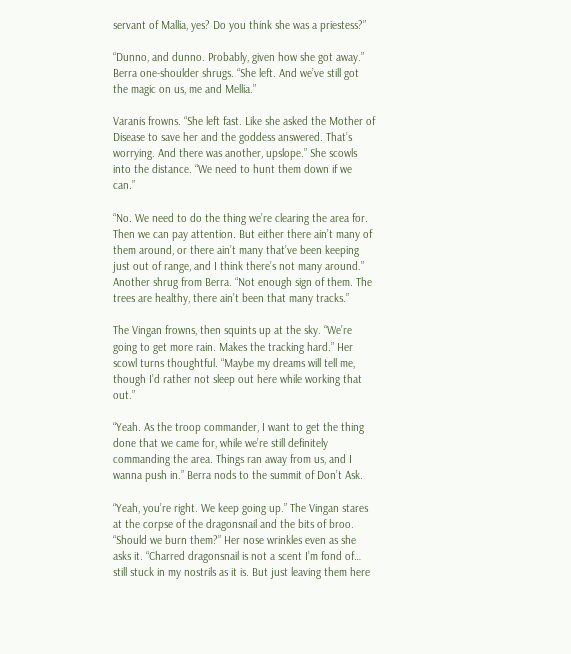servant of Mallia, yes? Do you think she was a priestess?”

“Dunno, and dunno. Probably, given how she got away.” Berra one-shoulder shrugs. “She left. And we’ve still got the magic on us, me and Mellia.”

Varanis frowns. “She left fast. Like she asked the Mother of Disease to save her and the goddess answered. That’s worrying. And there was another, upslope.” She scowls into the distance. “We need to hunt them down if we can.”

“No. We need to do the thing we’re clearing the area for. Then we can pay attention. But either there ain’t many of them around, or there ain’t many that’ve been keeping just out of range, and I think there’s not many around.” Another shrug from Berra. “Not enough sign of them. The trees are healthy, there ain’t been that many tracks.”

The Vingan frowns, then squints up at the sky. “We’re going to get more rain. Makes the tracking hard.” Her scowl turns thoughtful. “Maybe my dreams will tell me, though I’d rather not sleep out here while working that out.”

“Yeah. As the troop commander, I want to get the thing done that we came for, while we’re still definitely commanding the area. Things ran away from us, and I wanna push in.” Berra nods to the summit of Don’t Ask.

“Yeah, you’re right. We keep going up.” The Vingan stares at the corpse of the dragonsnail and the bits of broo. “Should we burn them?” Her nose wrinkles even as she asks it. “Charred dragonsnail is not a scent I’m fond of… still stuck in my nostrils as it is. But just leaving them here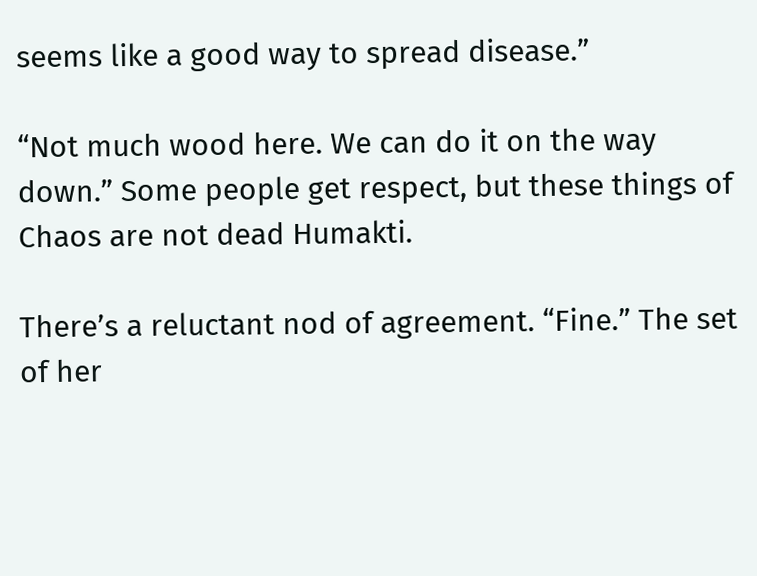seems like a good way to spread disease.”

“Not much wood here. We can do it on the way down.” Some people get respect, but these things of Chaos are not dead Humakti.

There’s a reluctant nod of agreement. “Fine.” The set of her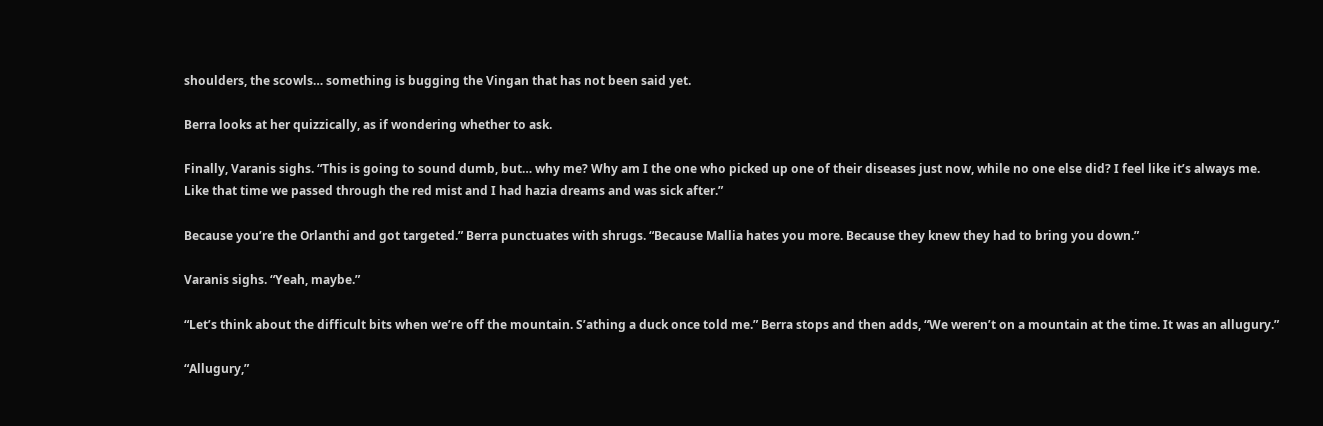shoulders, the scowls… something is bugging the Vingan that has not been said yet.

Berra looks at her quizzically, as if wondering whether to ask.

Finally, Varanis sighs. “This is going to sound dumb, but… why me? Why am I the one who picked up one of their diseases just now, while no one else did? I feel like it’s always me. Like that time we passed through the red mist and I had hazia dreams and was sick after.”

Because you’re the Orlanthi and got targeted.” Berra punctuates with shrugs. “Because Mallia hates you more. Because they knew they had to bring you down.”

Varanis sighs. “Yeah, maybe.”

“Let’s think about the difficult bits when we’re off the mountain. S’athing a duck once told me.” Berra stops and then adds, “We weren’t on a mountain at the time. It was an allugury.”

“Allugury,”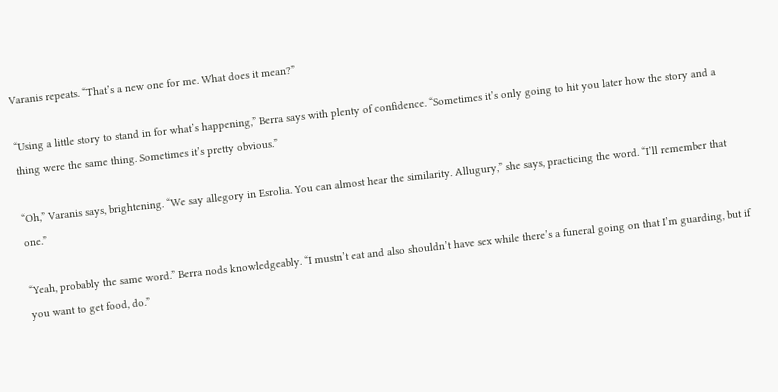Varanis repeats. “That’s a new one for me. What does it mean?”

“Using a little story to stand in for what’s happening,” Berra says with plenty of confidence. “Sometimes it’s only going to hit you later how the story and a thing were the same thing. Sometimes it’s pretty obvious.”

“Oh,” Varanis says, brightening. “We say allegory in Esrolia. You can almost hear the similarity. Allugury,” she says, practicing the word. “I’ll remember that one.”

“Yeah, probably the same word.” Berra nods knowledgeably. “I mustn’t eat and also shouldn’t have sex while there’s a funeral going on that I’m guarding, but if you want to get food, do.”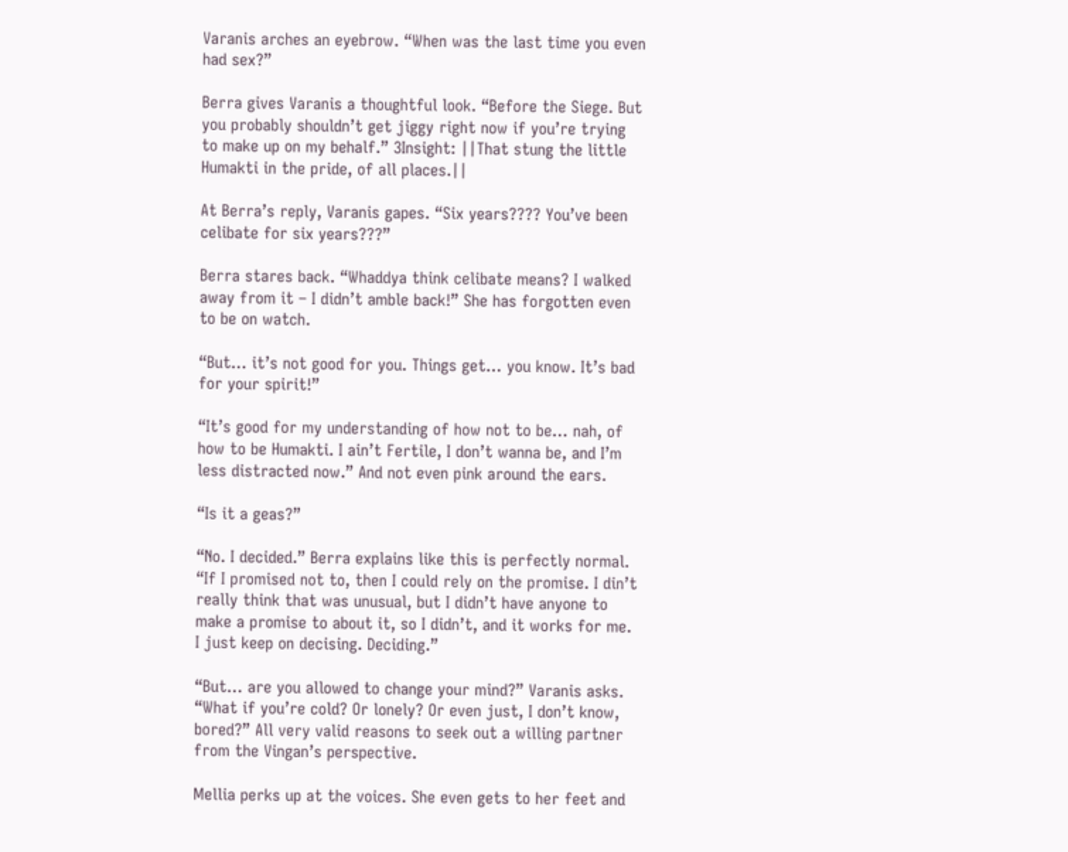Varanis arches an eyebrow. “When was the last time you even had sex?”

Berra gives Varanis a thoughtful look. “Before the Siege. But you probably shouldn’t get jiggy right now if you’re trying to make up on my behalf.” 3Insight: ||That stung the little Humakti in the pride, of all places.||

At Berra’s reply, Varanis gapes. “Six years???? You’ve been celibate for six years???”

Berra stares back. “Whaddya think celibate means? I walked away from it – I didn’t amble back!” She has forgotten even to be on watch.

“But… it’s not good for you. Things get… you know. It’s bad for your spirit!”

“It’s good for my understanding of how not to be… nah, of how to be Humakti. I ain’t Fertile, I don’t wanna be, and I’m less distracted now.” And not even pink around the ears.

“Is it a geas?”

“No. I decided.” Berra explains like this is perfectly normal. “If I promised not to, then I could rely on the promise. I din’t really think that was unusual, but I didn’t have anyone to make a promise to about it, so I didn’t, and it works for me. I just keep on decising. Deciding.”

“But… are you allowed to change your mind?” Varanis asks. “What if you’re cold? Or lonely? Or even just, I don’t know, bored?” All very valid reasons to seek out a willing partner from the Vingan’s perspective.

Mellia perks up at the voices. She even gets to her feet and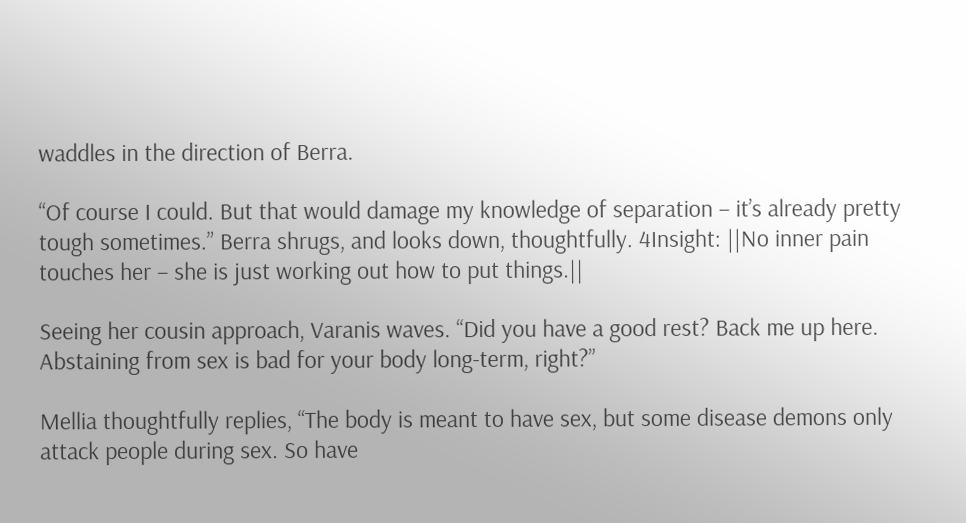waddles in the direction of Berra.

“Of course I could. But that would damage my knowledge of separation – it’s already pretty tough sometimes.” Berra shrugs, and looks down, thoughtfully. 4Insight: ||No inner pain touches her – she is just working out how to put things.||

Seeing her cousin approach, Varanis waves. “Did you have a good rest? Back me up here. Abstaining from sex is bad for your body long-term, right?”

Mellia thoughtfully replies, “The body is meant to have sex, but some disease demons only attack people during sex. So have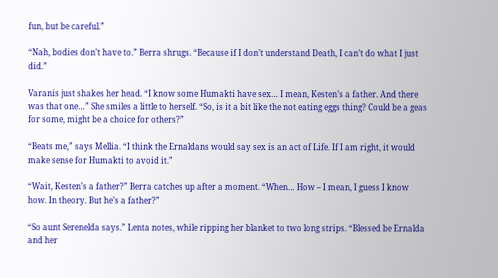fun, but be careful.”

“Nah, bodies don’t have to.” Berra shrugs. “Because if I don’t understand Death, I can’t do what I just did.”

Varanis just shakes her head. “I know some Humakti have sex… I mean, Kesten’s a father. And there was that one…” She smiles a little to herself. “So, is it a bit like the not eating eggs thing? Could be a geas for some, might be a choice for others?”

“Beats me,” says Mellia. “I think the Ernaldans would say sex is an act of Life. If I am right, it would make sense for Humakti to avoid it.”

“Wait, Kesten’s a father?” Berra catches up after a moment. “When… How – I mean, I guess I know how. In theory. But he’s a father?”

“So aunt Serenelda says.” Lenta notes, while ripping her blanket to two long strips. “Blessed be Ernalda and her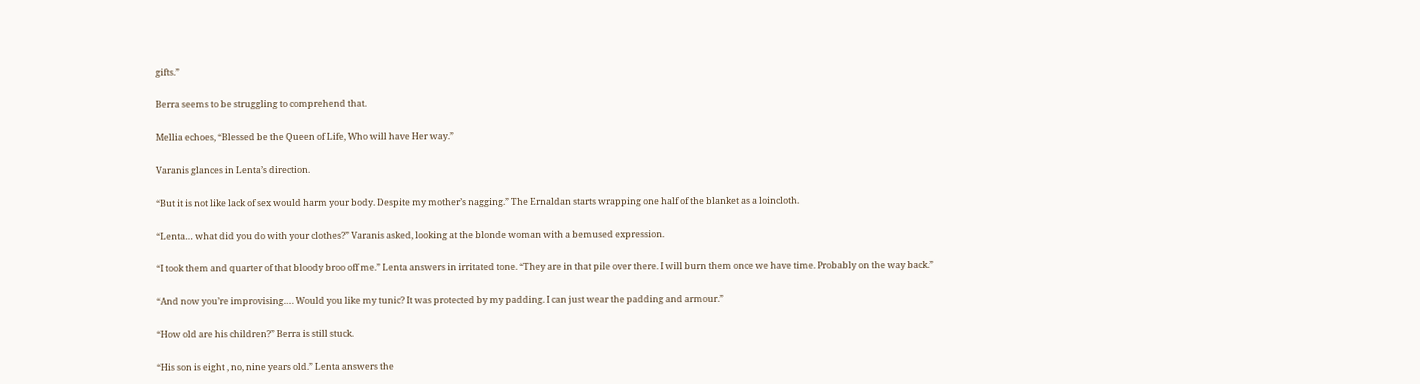gifts.”

Berra seems to be struggling to comprehend that.

Mellia echoes, “Blessed be the Queen of Life, Who will have Her way.”

Varanis glances in Lenta’s direction.

“But it is not like lack of sex would harm your body. Despite my mother’s nagging.” The Ernaldan starts wrapping one half of the blanket as a loincloth.

“Lenta… what did you do with your clothes?” Varanis asked, looking at the blonde woman with a bemused expression.

“I took them and quarter of that bloody broo off me.” Lenta answers in irritated tone. “They are in that pile over there. I will burn them once we have time. Probably on the way back.”

“And now you’re improvising…. Would you like my tunic? It was protected by my padding. I can just wear the padding and armour.”

“How old are his children?” Berra is still stuck.

“His son is eight , no, nine years old.” Lenta answers the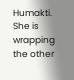Humakti. She is wrapping the other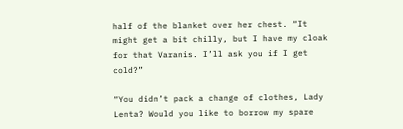half of the blanket over her chest. “It might get a bit chilly, but I have my cloak for that Varanis. I’ll ask you if I get cold?”

“You didn’t pack a change of clothes, Lady Lenta? Would you like to borrow my spare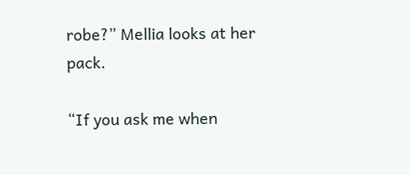robe?” Mellia looks at her pack.

“If you ask me when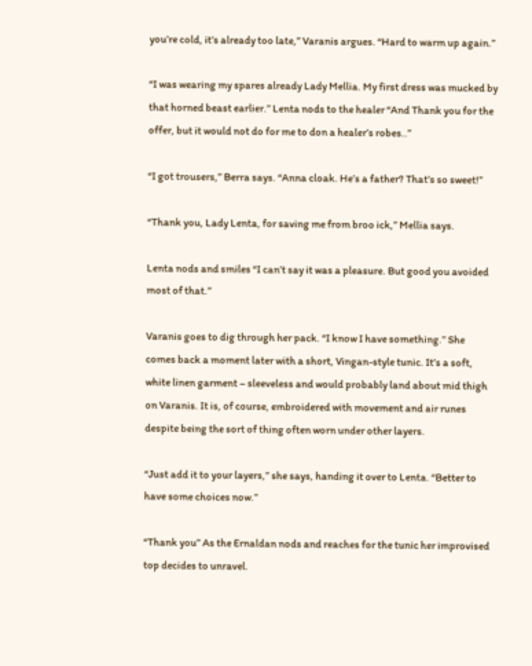you’re cold, it’s already too late,” Varanis argues. “Hard to warm up again.”

“I was wearing my spares already Lady Mellia. My first dress was mucked by that horned beast earlier.” Lenta nods to the healer “And Thank you for the offer, but it would not do for me to don a healer’s robes..”

“I got trousers,” Berra says. “Anna cloak. He’s a father? That’s so sweet!”

“Thank you, Lady Lenta, for saving me from broo ick,” Mellia says.

Lenta nods and smiles “I can’t say it was a pleasure. But good you avoided most of that.”

Varanis goes to dig through her pack. “I know I have something.” She comes back a moment later with a short, Vingan-style tunic. It’s a soft, white linen garment – sleeveless and would probably land about mid thigh on Varanis. It is, of course, embroidered with movement and air runes despite being the sort of thing often worn under other layers.

“Just add it to your layers,” she says, handing it over to Lenta. “Better to have some choices now.”

“Thank you” As the Ernaldan nods and reaches for the tunic her improvised top decides to unravel.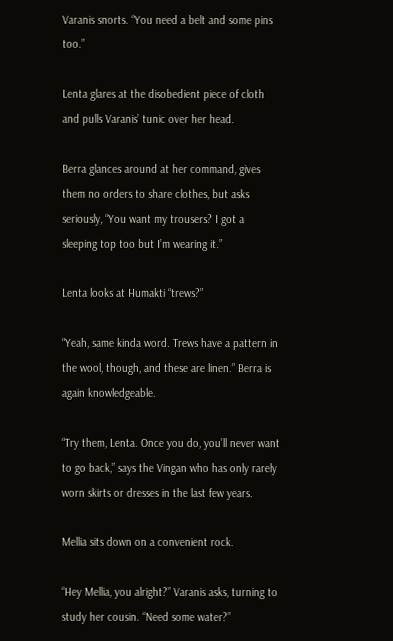Varanis snorts. “You need a belt and some pins too.”

Lenta glares at the disobedient piece of cloth and pulls Varanis’ tunic over her head.

Berra glances around at her command, gives them no orders to share clothes, but asks seriously, “You want my trousers? I got a sleeping top too but I’m wearing it.”

Lenta looks at Humakti “trews?”

“Yeah, same kinda word. Trews have a pattern in the wool, though, and these are linen.” Berra is again knowledgeable.

“Try them, Lenta. Once you do, you’ll never want to go back,” says the Vingan who has only rarely worn skirts or dresses in the last few years.

Mellia sits down on a convenient rock.

“Hey Mellia, you alright?” Varanis asks, turning to study her cousin. “Need some water?”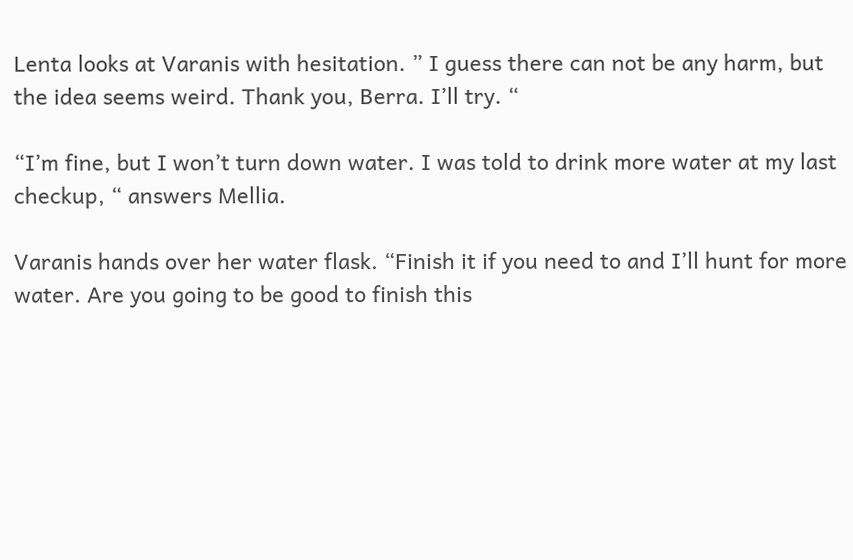Lenta looks at Varanis with hesitation. ” I guess there can not be any harm, but the idea seems weird. Thank you, Berra. I’ll try. “

“I’m fine, but I won’t turn down water. I was told to drink more water at my last checkup, “ answers Mellia.

Varanis hands over her water flask. “Finish it if you need to and I’ll hunt for more water. Are you going to be good to finish this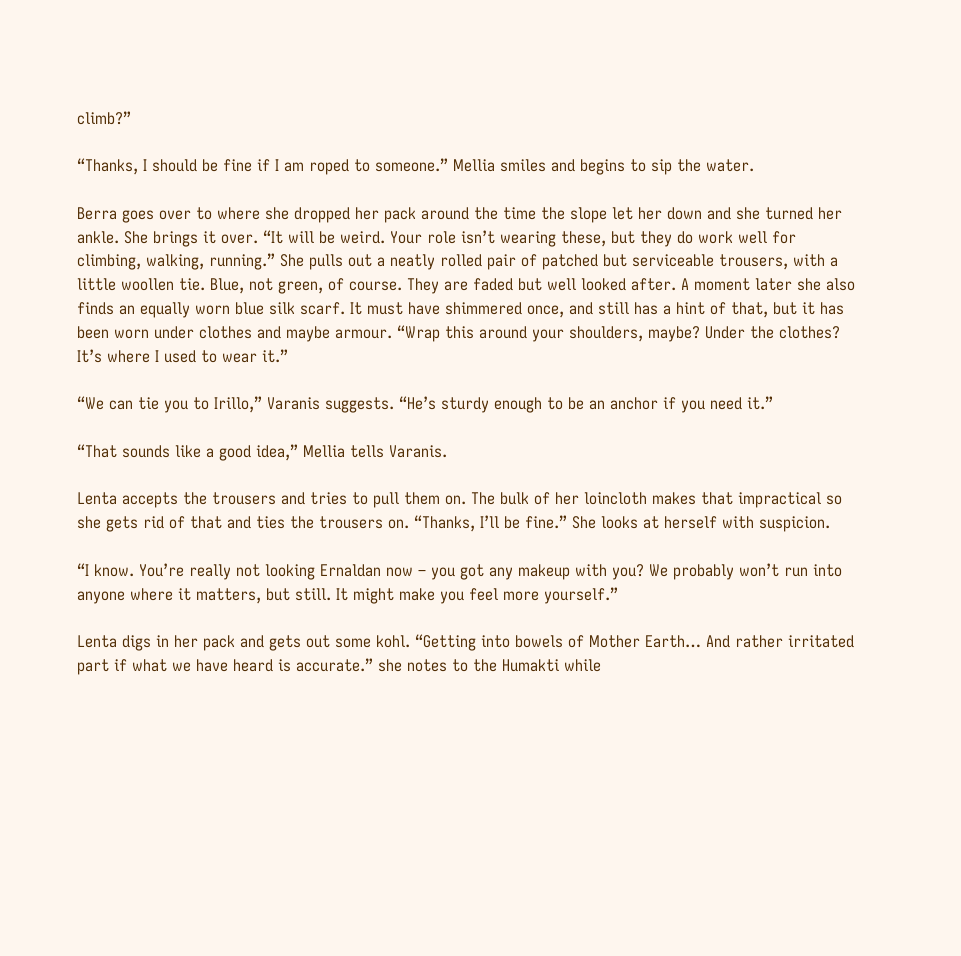climb?”

“Thanks, I should be fine if I am roped to someone.” Mellia smiles and begins to sip the water.

Berra goes over to where she dropped her pack around the time the slope let her down and she turned her ankle. She brings it over. “It will be weird. Your role isn’t wearing these, but they do work well for climbing, walking, running.” She pulls out a neatly rolled pair of patched but serviceable trousers, with a little woollen tie. Blue, not green, of course. They are faded but well looked after. A moment later she also finds an equally worn blue silk scarf. It must have shimmered once, and still has a hint of that, but it has been worn under clothes and maybe armour. “Wrap this around your shoulders, maybe? Under the clothes? It’s where I used to wear it.”

“We can tie you to Irillo,” Varanis suggests. “He’s sturdy enough to be an anchor if you need it.”

“That sounds like a good idea,” Mellia tells Varanis.

Lenta accepts the trousers and tries to pull them on. The bulk of her loincloth makes that impractical so she gets rid of that and ties the trousers on. “Thanks, I’ll be fine.” She looks at herself with suspicion.

“I know. You’re really not looking Ernaldan now – you got any makeup with you? We probably won’t run into anyone where it matters, but still. It might make you feel more yourself.”

Lenta digs in her pack and gets out some kohl. “Getting into bowels of Mother Earth… And rather irritated part if what we have heard is accurate.” she notes to the Humakti while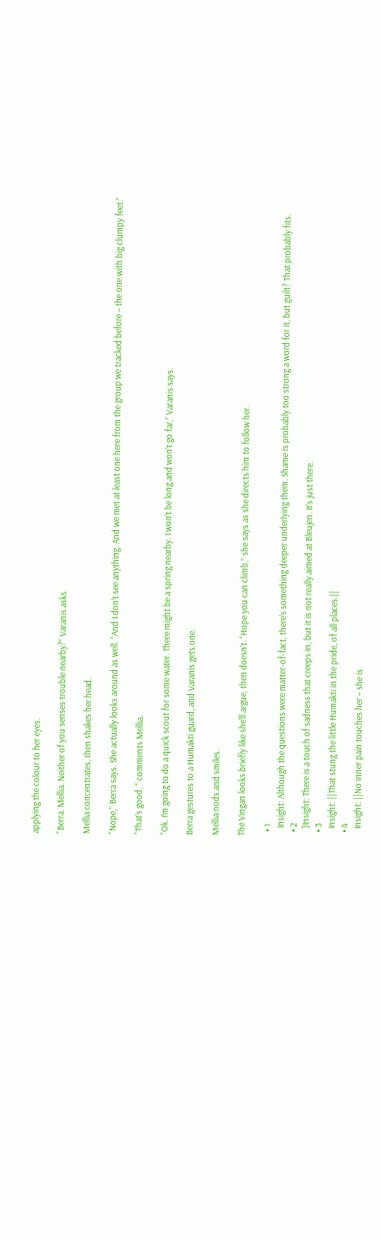applying the colour to her eyes.

“Berra. Mellia. Neither of you senses trouble nearby?” Varanis asks.

Mellia concentrates, then shakes her head.

“Nope,” Berra says. She actually looks around as well. “And I don’t see anything. And we met at least one here from the group we tracked before – the one with big clumpy feet.”

“That’s good, “ comments Mellia.

“Ok. I’m going to do a quick scout for some water. There might be a spring nearby. I won’t be long and won’t go far,” Varanis says.

Berra gestures to a Humakti guard, and Varanis gets one.

Mellia nods and smiles.

The Vingan looks briefly like she’ll argue, then doesn’t. “Hope you can climb,” she says as she directs him to follow her.

  • 1
    Insight: Although the questions were matter-of-fact, there’s something deeper underlying them. Shame is probably too strong a word for it, but guilt? That probably fits.
  • 2
    ]Insight: There is a touch of sadness that creeps in, but it is not really aimed at Bleujen. It’s just there.
  • 3
    Insight: ||That stung the little Humakti in the pride, of all places.||
  • 4
    Insight: ||No inner pain touches her – she is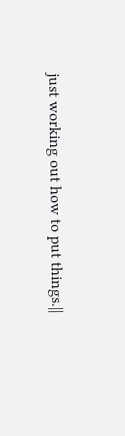just working out how to put things.||